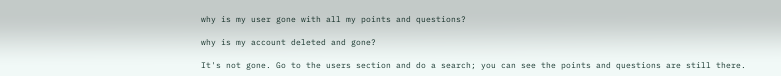why is my user gone with all my points and questions?

why is my account deleted and gone?

It's not gone. Go to the users section and do a search; you can see the points and questions are still there.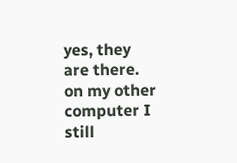yes, they are there. on my other computer I still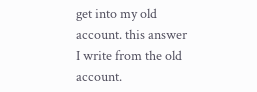get into my old account. this answer I write from the old account.